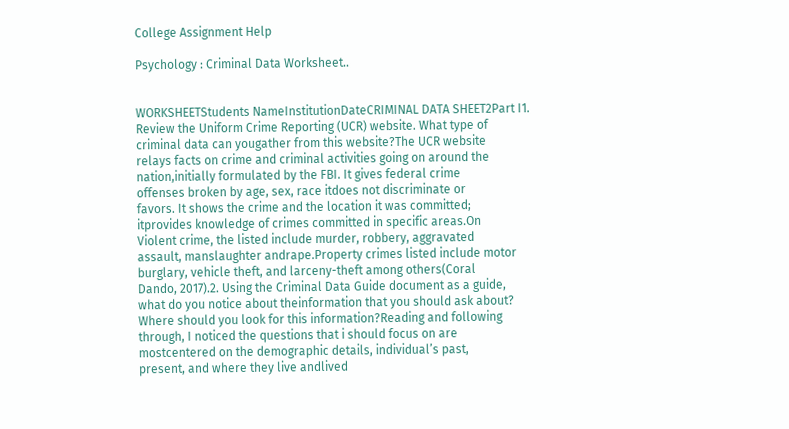College Assignment Help

Psychology : Criminal Data Worksheet..


WORKSHEETStudents NameInstitutionDateCRIMINAL DATA SHEET2Part I1.
Review the Uniform Crime Reporting (UCR) website. What type of
criminal data can yougather from this website?The UCR website
relays facts on crime and criminal activities going on around the
nation,initially formulated by the FBI. It gives federal crime
offenses broken by age, sex, race itdoes not discriminate or
favors. It shows the crime and the location it was committed;
itprovides knowledge of crimes committed in specific areas.On
Violent crime, the listed include murder, robbery, aggravated
assault, manslaughter andrape.Property crimes listed include motor
burglary, vehicle theft, and larceny-theft among others(Coral
Dando, 2017).2. Using the Criminal Data Guide document as a guide,
what do you notice about theinformation that you should ask about?
Where should you look for this information?Reading and following
through, I noticed the questions that i should focus on are
mostcentered on the demographic details, individual’s past,
present, and where they live andlived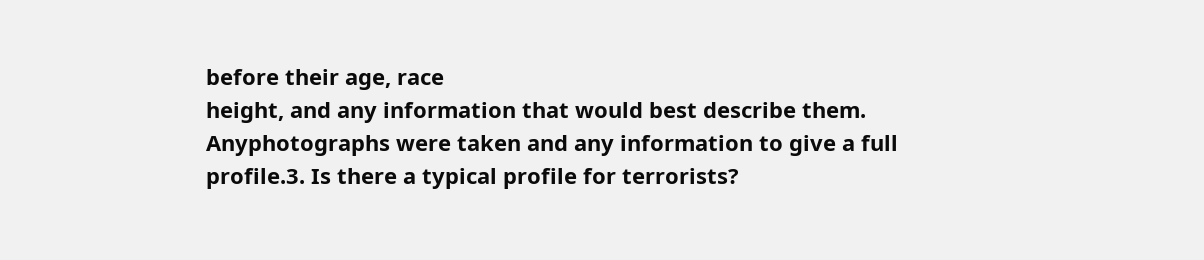before their age, race
height, and any information that would best describe them.
Anyphotographs were taken and any information to give a full
profile.3. Is there a typical profile for terrorists?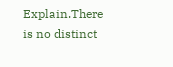Explain.There
is no distinct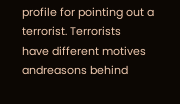profile for pointing out a terrorist. Terrorists
have different motives andreasons behind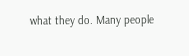what they do. Many people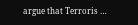argue that Terroris …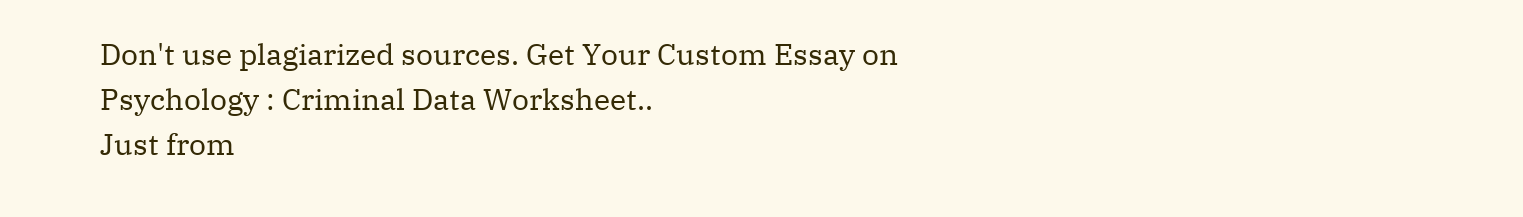Don't use plagiarized sources. Get Your Custom Essay on
Psychology : Criminal Data Worksheet..
Just from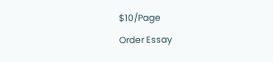$10/Page
Order Essay